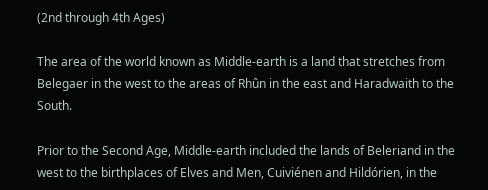(2nd through 4th Ages)

The area of the world known as Middle-earth is a land that stretches from Belegaer in the west to the areas of Rhûn in the east and Haradwaith to the South.

Prior to the Second Age, Middle-earth included the lands of Beleriand in the west to the birthplaces of Elves and Men, Cuiviénen and Hildórien, in the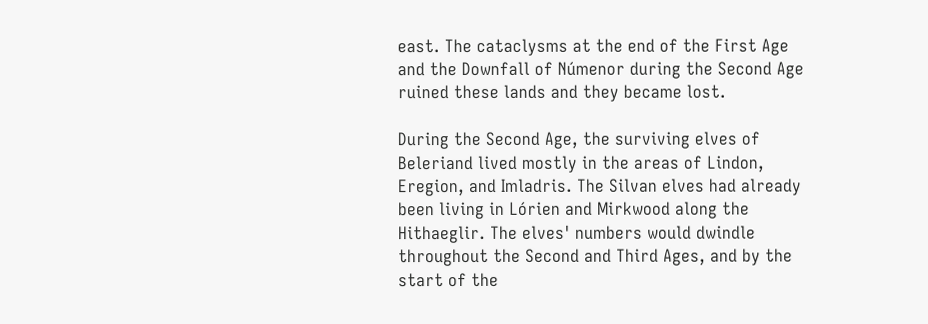east. The cataclysms at the end of the First Age and the Downfall of Númenor during the Second Age ruined these lands and they became lost.

During the Second Age, the surviving elves of Beleriand lived mostly in the areas of Lindon, Eregion, and Imladris. The Silvan elves had already been living in Lórien and Mirkwood along the Hithaeglir. The elves' numbers would dwindle throughout the Second and Third Ages, and by the start of the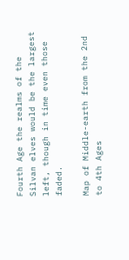Fourth Age the realms of the Silvan elves would be the largest left, though in time even those faded.

Map of Middle-earth from the 2nd to 4th Ages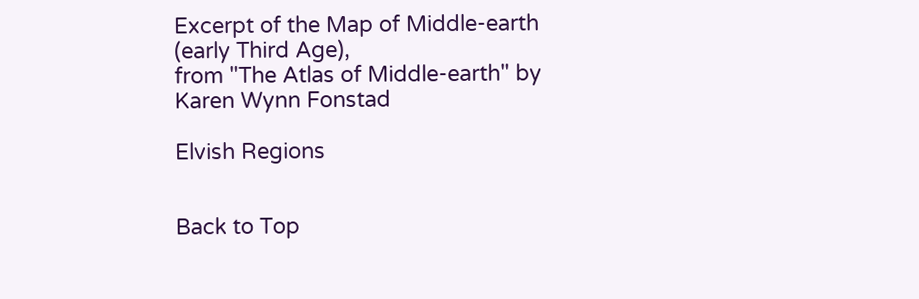Excerpt of the Map of Middle-earth (early Third Age),
from "The Atlas of Middle-earth" by Karen Wynn Fonstad

Elvish Regions


Back to Top